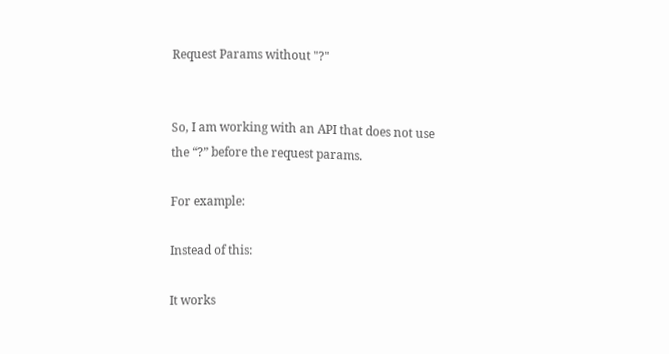Request Params without "?"


So, I am working with an API that does not use the “?” before the request params.

For example:

Instead of this:

It works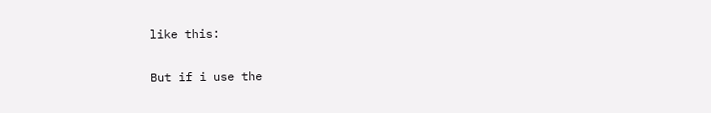like this:

But if i use the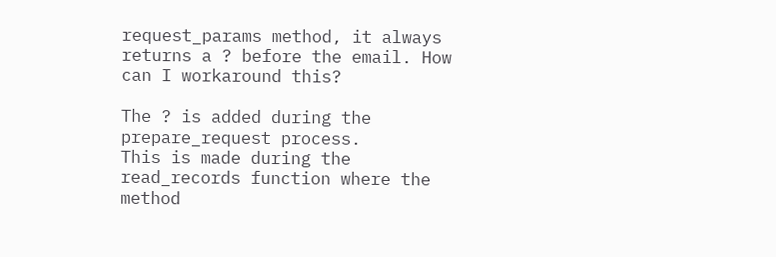request_params method, it always returns a ? before the email. How can I workaround this?

The ? is added during the prepare_request process.
This is made during the read_records function where the method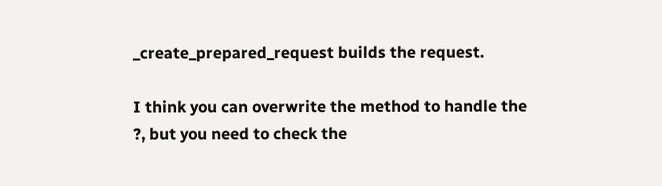_create_prepared_request builds the request.

I think you can overwrite the method to handle the ?, but you need to check the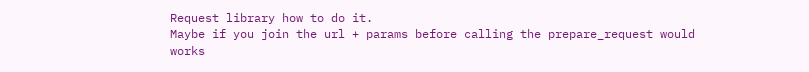Request library how to do it.
Maybe if you join the url + params before calling the prepare_request would works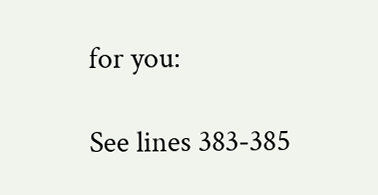for you:

See lines 383-385